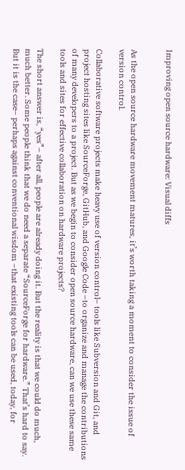Improving open source hardware: Visual diffs


As the open source hardware movement matures, it’s worth taking a moment to consider the issue of version control.

Collaborative software projects make heavy use of version control– tools like Subversion and Git, and project hosting sites like SourceForge, GitHub, and Google Code –to organize and manage the contributions of many developers to a project. But as we begin to consider open source hardware, can we use these same tools and sites for effective collaboration on hardware projects?

The short answer is, “yes”– after all, people are already doing it. But the reality is that we could do much, much better. Some people think that we do need a separate “SourceForge for hardware.” That’s hard to say. But it is the case– perhaps against conventional wisdom –that existing tools can be used, today, for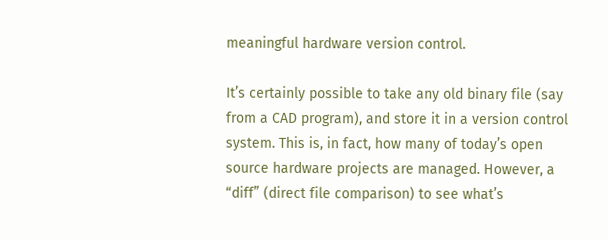meaningful hardware version control.

It’s certainly possible to take any old binary file (say from a CAD program), and store it in a version control system. This is, in fact, how many of today’s open source hardware projects are managed. However, a “diff” (direct file comparison) to see what’s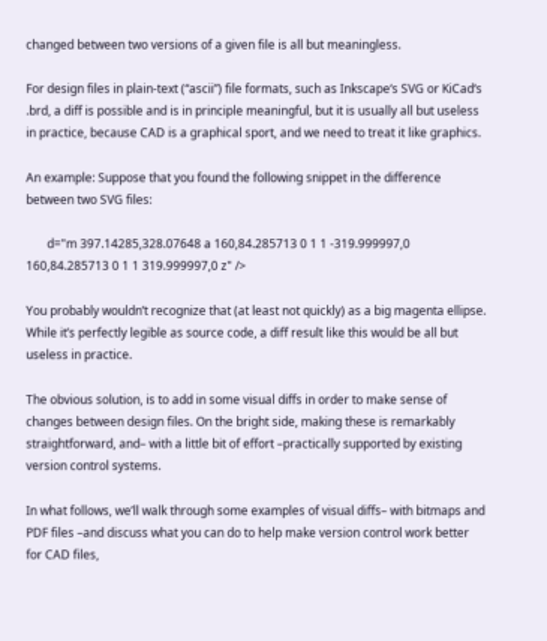changed between two versions of a given file is all but meaningless.

For design files in plain-text (“ascii”) file formats, such as Inkscape‘s SVG or KiCad‘s .brd, a diff is possible and is in principle meaningful, but it is usually all but useless in practice, because CAD is a graphical sport, and we need to treat it like graphics.

An example: Suppose that you found the following snippet in the difference between two SVG files:

       d="m 397.14285,328.07648 a 160,84.285713 0 1 1 -319.999997,0 160,84.285713 0 1 1 319.999997,0 z" />

You probably wouldn’t recognize that (at least not quickly) as a big magenta ellipse. While it’s perfectly legible as source code, a diff result like this would be all but useless in practice.

The obvious solution, is to add in some visual diffs in order to make sense of changes between design files. On the bright side, making these is remarkably straightforward, and– with a little bit of effort –practically supported by existing version control systems.

In what follows, we’ll walk through some examples of visual diffs– with bitmaps and PDF files –and discuss what you can do to help make version control work better for CAD files,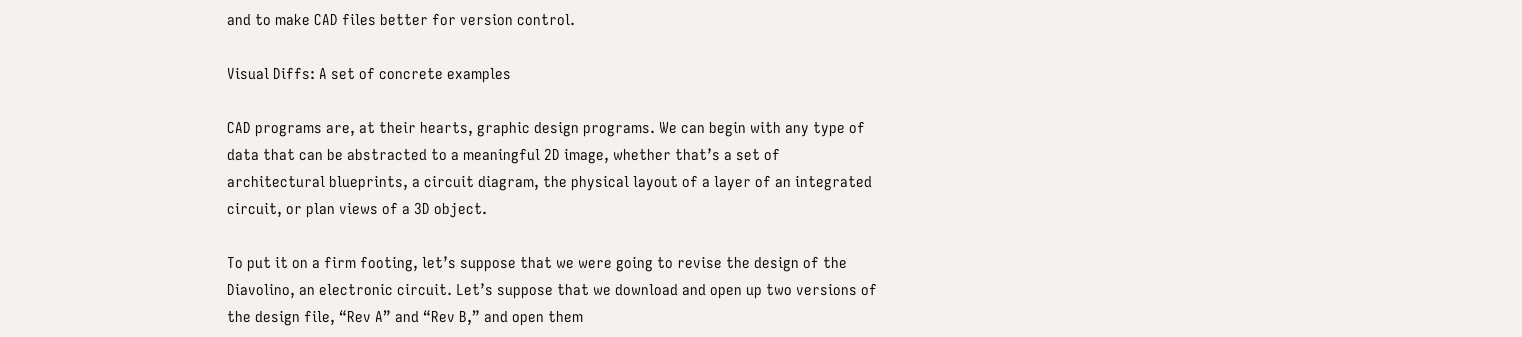and to make CAD files better for version control.

Visual Diffs: A set of concrete examples

CAD programs are, at their hearts, graphic design programs. We can begin with any type of data that can be abstracted to a meaningful 2D image, whether that’s a set of architectural blueprints, a circuit diagram, the physical layout of a layer of an integrated circuit, or plan views of a 3D object.

To put it on a firm footing, let’s suppose that we were going to revise the design of the Diavolino, an electronic circuit. Let’s suppose that we download and open up two versions of the design file, “Rev A” and “Rev B,” and open them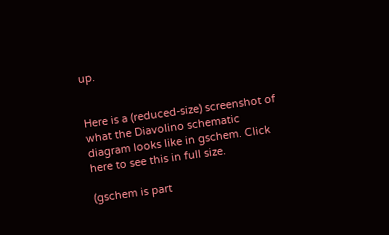up.


Here is a (reduced-size) screenshot of what the Diavolino schematic diagram looks like in gschem. Click here to see this in full size.

(gschem is part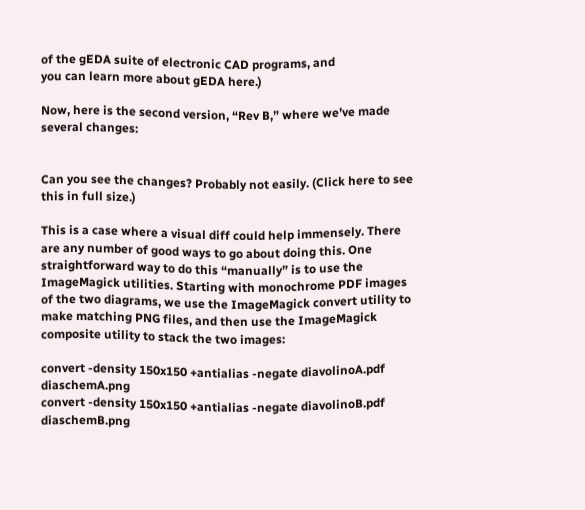of the gEDA suite of electronic CAD programs, and
you can learn more about gEDA here.)

Now, here is the second version, “Rev B,” where we’ve made several changes:


Can you see the changes? Probably not easily. (Click here to see this in full size.)

This is a case where a visual diff could help immensely. There are any number of good ways to go about doing this. One straightforward way to do this “manually” is to use the ImageMagick utilities. Starting with monochrome PDF images of the two diagrams, we use the ImageMagick convert utility to make matching PNG files, and then use the ImageMagick composite utility to stack the two images:

convert -density 150x150 +antialias -negate diavolinoA.pdf diaschemA.png
convert -density 150x150 +antialias -negate diavolinoB.pdf diaschemB.png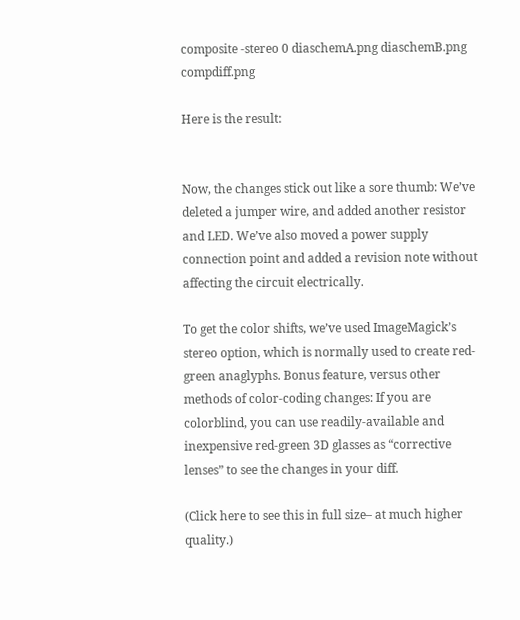composite -stereo 0 diaschemA.png diaschemB.png compdiff.png

Here is the result:


Now, the changes stick out like a sore thumb: We’ve deleted a jumper wire, and added another resistor and LED. We’ve also moved a power supply connection point and added a revision note without affecting the circuit electrically.

To get the color shifts, we’ve used ImageMagick’s stereo option, which is normally used to create red-green anaglyphs. Bonus feature, versus other methods of color-coding changes: If you are colorblind, you can use readily-available and inexpensive red-green 3D glasses as “corrective lenses” to see the changes in your diff.

(Click here to see this in full size– at much higher quality.)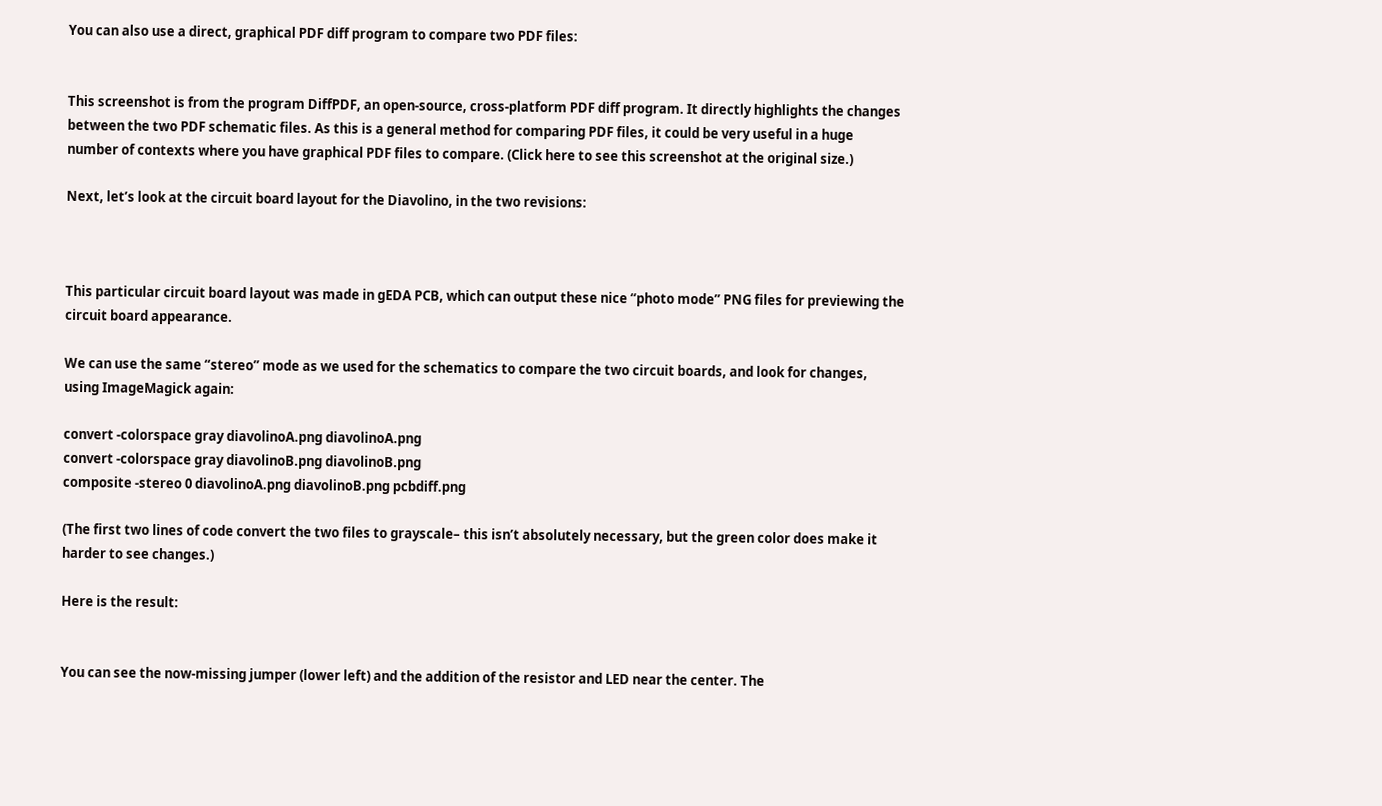You can also use a direct, graphical PDF diff program to compare two PDF files:


This screenshot is from the program DiffPDF, an open-source, cross-platform PDF diff program. It directly highlights the changes between the two PDF schematic files. As this is a general method for comparing PDF files, it could be very useful in a huge number of contexts where you have graphical PDF files to compare. (Click here to see this screenshot at the original size.)

Next, let’s look at the circuit board layout for the Diavolino, in the two revisions:



This particular circuit board layout was made in gEDA PCB, which can output these nice “photo mode” PNG files for previewing the circuit board appearance.

We can use the same “stereo” mode as we used for the schematics to compare the two circuit boards, and look for changes, using ImageMagick again:

convert -colorspace gray diavolinoA.png diavolinoA.png
convert -colorspace gray diavolinoB.png diavolinoB.png
composite -stereo 0 diavolinoA.png diavolinoB.png pcbdiff.png

(The first two lines of code convert the two files to grayscale– this isn’t absolutely necessary, but the green color does make it harder to see changes.)

Here is the result:


You can see the now-missing jumper (lower left) and the addition of the resistor and LED near the center. The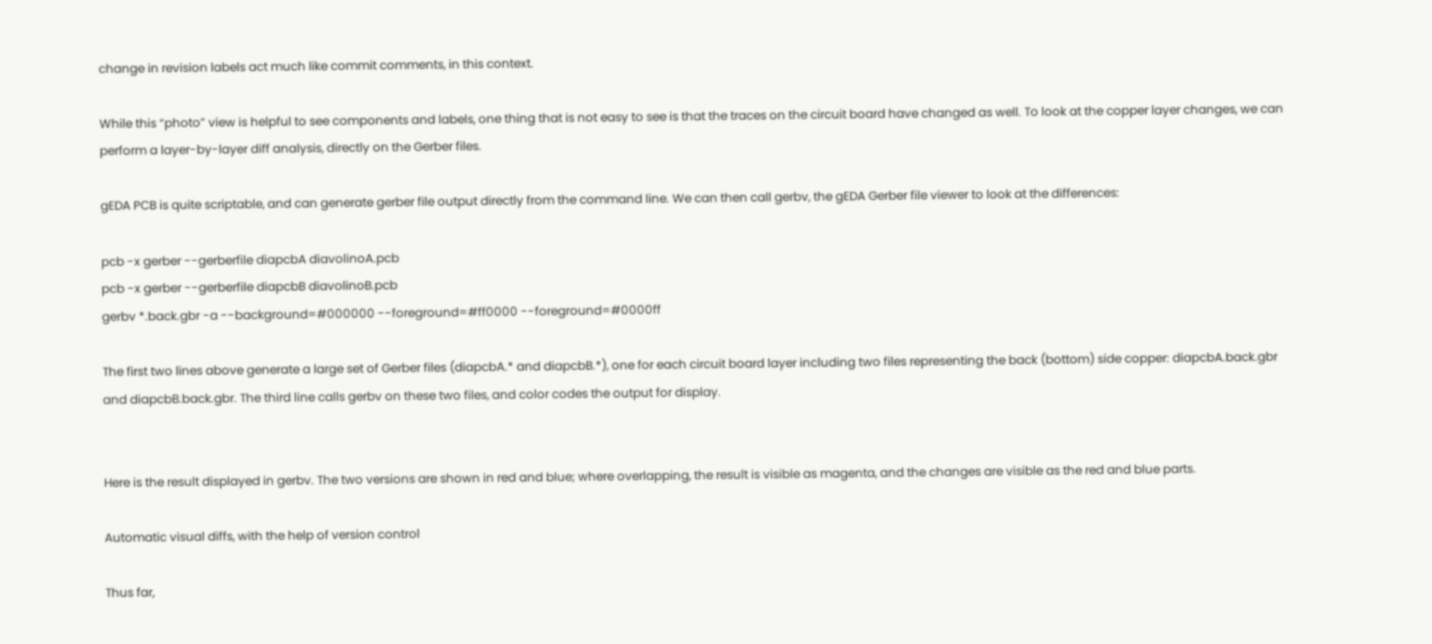change in revision labels act much like commit comments, in this context.

While this “photo” view is helpful to see components and labels, one thing that is not easy to see is that the traces on the circuit board have changed as well. To look at the copper layer changes, we can perform a layer-by-layer diff analysis, directly on the Gerber files.

gEDA PCB is quite scriptable, and can generate gerber file output directly from the command line. We can then call gerbv, the gEDA Gerber file viewer to look at the differences:

pcb -x gerber --gerberfile diapcbA diavolinoA.pcb
pcb -x gerber --gerberfile diapcbB diavolinoB.pcb
gerbv *.back.gbr -a --background=#000000 --foreground=#ff0000 --foreground=#0000ff

The first two lines above generate a large set of Gerber files (diapcbA.* and diapcbB.*), one for each circuit board layer including two files representing the back (bottom) side copper: diapcbA.back.gbr and diapcbB.back.gbr. The third line calls gerbv on these two files, and color codes the output for display.


Here is the result displayed in gerbv. The two versions are shown in red and blue; where overlapping, the result is visible as magenta, and the changes are visible as the red and blue parts.

Automatic visual diffs, with the help of version control

Thus far,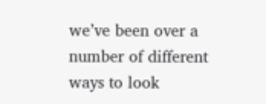we’ve been over a number of different ways to look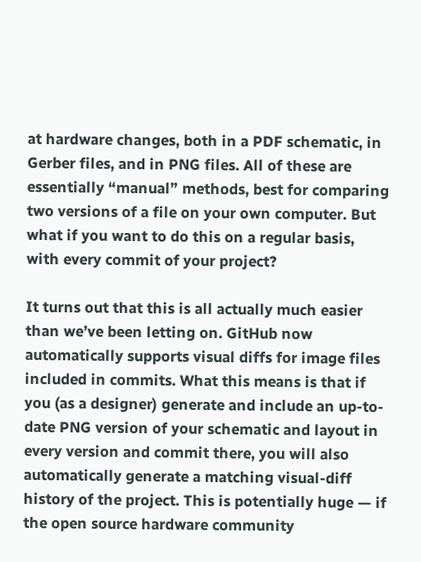at hardware changes, both in a PDF schematic, in Gerber files, and in PNG files. All of these are essentially “manual” methods, best for comparing two versions of a file on your own computer. But what if you want to do this on a regular basis, with every commit of your project?

It turns out that this is all actually much easier than we’ve been letting on. GitHub now automatically supports visual diffs for image files included in commits. What this means is that if you (as a designer) generate and include an up-to-date PNG version of your schematic and layout in every version and commit there, you will also automatically generate a matching visual-diff history of the project. This is potentially huge — if the open source hardware community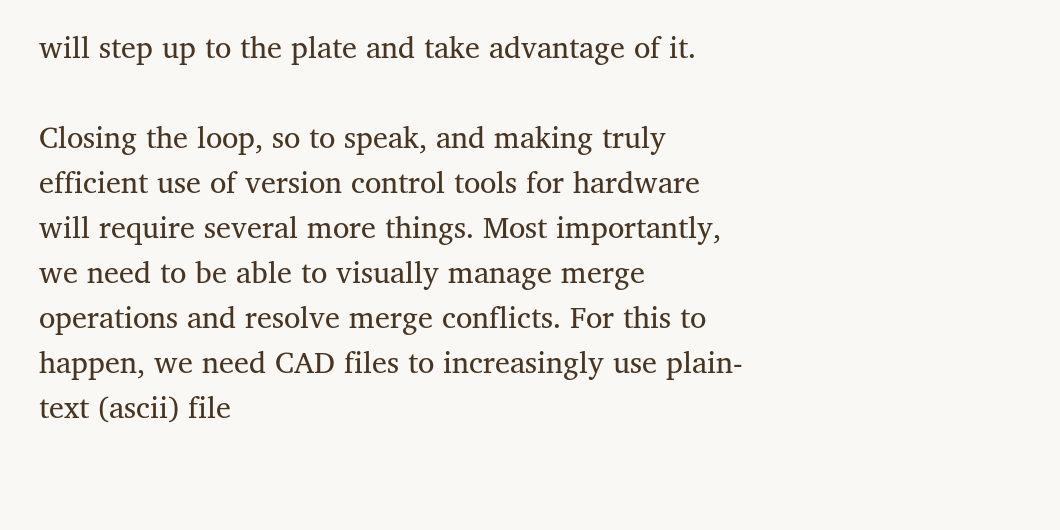will step up to the plate and take advantage of it.

Closing the loop, so to speak, and making truly efficient use of version control tools for hardware will require several more things. Most importantly, we need to be able to visually manage merge operations and resolve merge conflicts. For this to happen, we need CAD files to increasingly use plain-text (ascii) file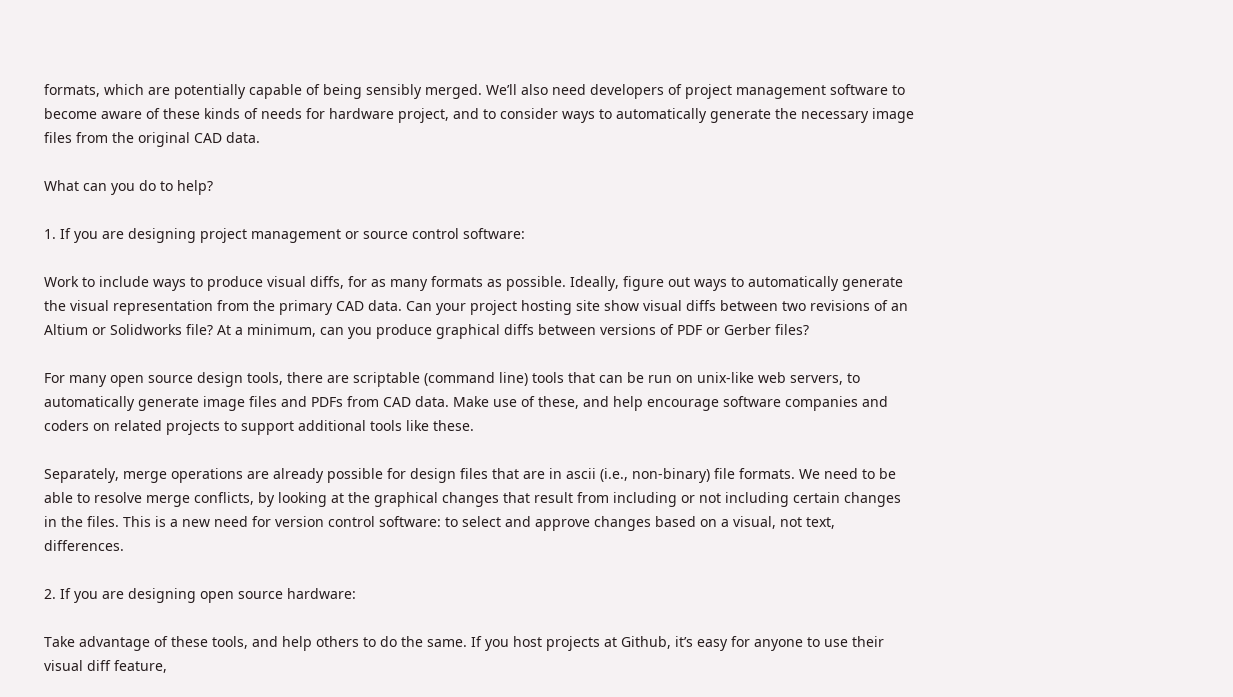formats, which are potentially capable of being sensibly merged. We’ll also need developers of project management software to become aware of these kinds of needs for hardware project, and to consider ways to automatically generate the necessary image files from the original CAD data.

What can you do to help?

1. If you are designing project management or source control software:

Work to include ways to produce visual diffs, for as many formats as possible. Ideally, figure out ways to automatically generate the visual representation from the primary CAD data. Can your project hosting site show visual diffs between two revisions of an Altium or Solidworks file? At a minimum, can you produce graphical diffs between versions of PDF or Gerber files?

For many open source design tools, there are scriptable (command line) tools that can be run on unix-like web servers, to automatically generate image files and PDFs from CAD data. Make use of these, and help encourage software companies and coders on related projects to support additional tools like these.

Separately, merge operations are already possible for design files that are in ascii (i.e., non-binary) file formats. We need to be able to resolve merge conflicts, by looking at the graphical changes that result from including or not including certain changes in the files. This is a new need for version control software: to select and approve changes based on a visual, not text, differences.

2. If you are designing open source hardware:

Take advantage of these tools, and help others to do the same. If you host projects at Github, it’s easy for anyone to use their visual diff feature,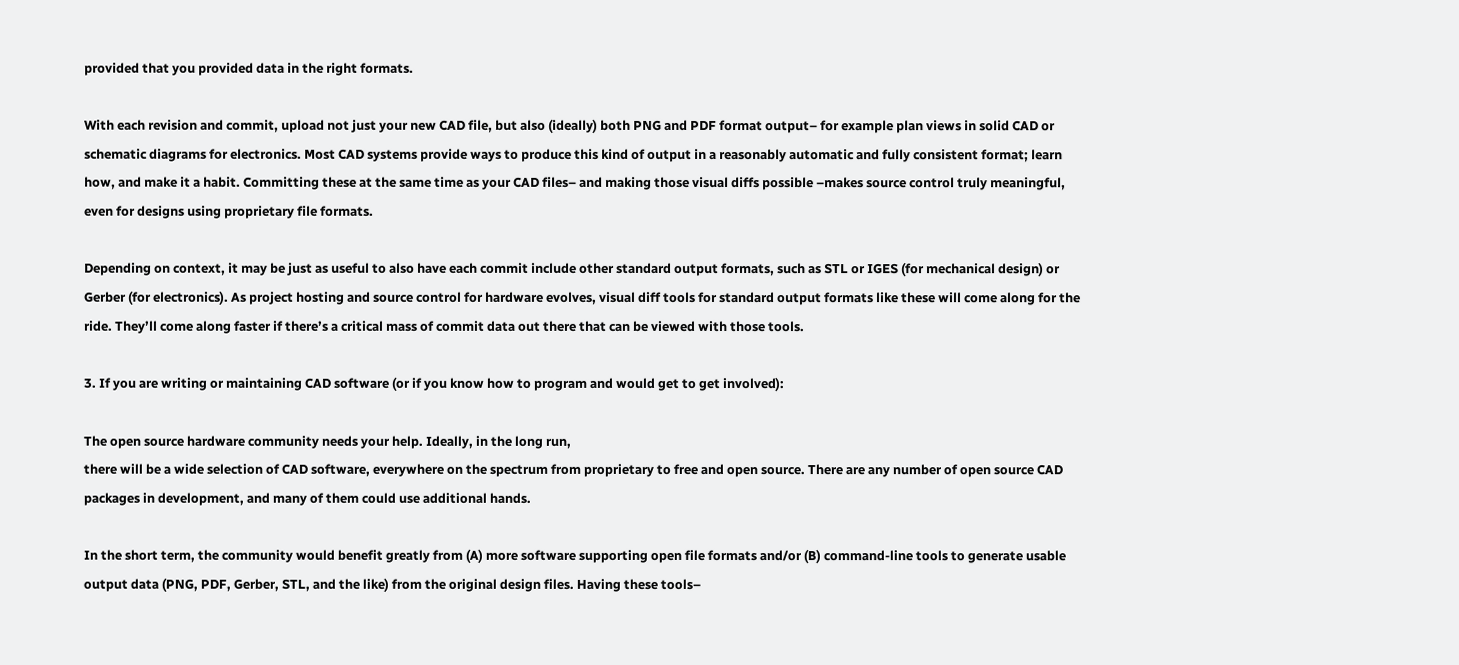provided that you provided data in the right formats.

With each revision and commit, upload not just your new CAD file, but also (ideally) both PNG and PDF format output– for example plan views in solid CAD or schematic diagrams for electronics. Most CAD systems provide ways to produce this kind of output in a reasonably automatic and fully consistent format; learn how, and make it a habit. Committing these at the same time as your CAD files– and making those visual diffs possible –makes source control truly meaningful, even for designs using proprietary file formats.

Depending on context, it may be just as useful to also have each commit include other standard output formats, such as STL or IGES (for mechanical design) or Gerber (for electronics). As project hosting and source control for hardware evolves, visual diff tools for standard output formats like these will come along for the ride. They’ll come along faster if there’s a critical mass of commit data out there that can be viewed with those tools.

3. If you are writing or maintaining CAD software (or if you know how to program and would get to get involved):

The open source hardware community needs your help. Ideally, in the long run,
there will be a wide selection of CAD software, everywhere on the spectrum from proprietary to free and open source. There are any number of open source CAD packages in development, and many of them could use additional hands.

In the short term, the community would benefit greatly from (A) more software supporting open file formats and/or (B) command-line tools to generate usable output data (PNG, PDF, Gerber, STL, and the like) from the original design files. Having these tools–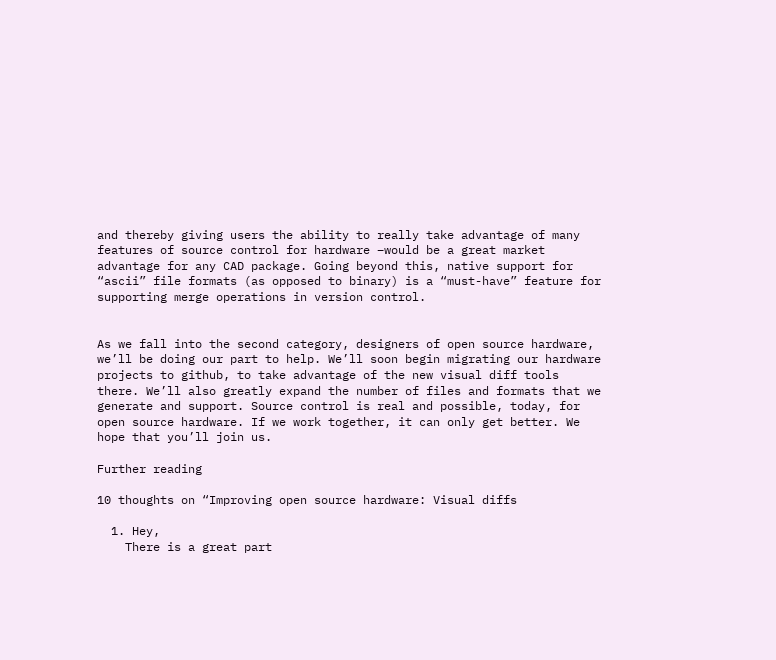and thereby giving users the ability to really take advantage of many features of source control for hardware –would be a great market advantage for any CAD package. Going beyond this, native support for “ascii” file formats (as opposed to binary) is a “must-have” feature for supporting merge operations in version control.


As we fall into the second category, designers of open source hardware, we’ll be doing our part to help. We’ll soon begin migrating our hardware projects to github, to take advantage of the new visual diff tools there. We’ll also greatly expand the number of files and formats that we generate and support. Source control is real and possible, today, for open source hardware. If we work together, it can only get better. We hope that you’ll join us.

Further reading

10 thoughts on “Improving open source hardware: Visual diffs

  1. Hey,
    There is a great part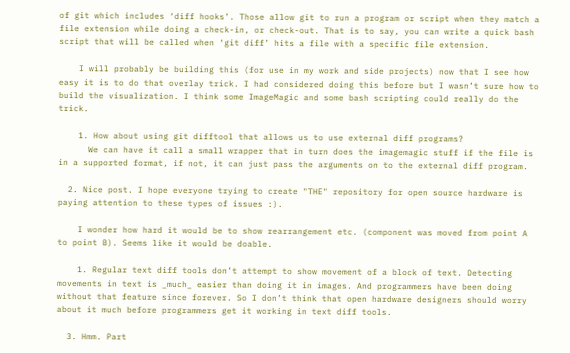of git which includes ‘diff hooks’. Those allow git to run a program or script when they match a file extension while doing a check-in, or check-out. That is to say, you can write a quick bash script that will be called when ‘git diff’ hits a file with a specific file extension.

    I will probably be building this (for use in my work and side projects) now that I see how easy it is to do that overlay trick. I had considered doing this before but I wasn’t sure how to build the visualization. I think some ImageMagic and some bash scripting could really do the trick.

    1. How about using git difftool that allows us to use external diff programs?
      We can have it call a small wrapper that in turn does the imagemagic stuff if the file is in a supported format, if not, it can just pass the arguments on to the external diff program.

  2. Nice post. I hope everyone trying to create "THE" repository for open source hardware is paying attention to these types of issues :).

    I wonder how hard it would be to show rearrangement etc. (component was moved from point A to point B). Seems like it would be doable.

    1. Regular text diff tools don’t attempt to show movement of a block of text. Detecting movements in text is _much_ easier than doing it in images. And programmers have been doing without that feature since forever. So I don’t think that open hardware designers should worry about it much before programmers get it working in text diff tools.

  3. Hmm. Part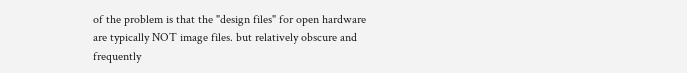of the problem is that the "design files" for open hardware are typically NOT image files. but relatively obscure and frequently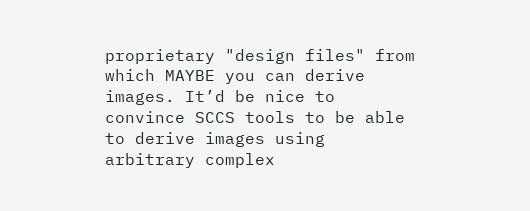proprietary "design files" from which MAYBE you can derive images. It’d be nice to convince SCCS tools to be able to derive images using arbitrary complex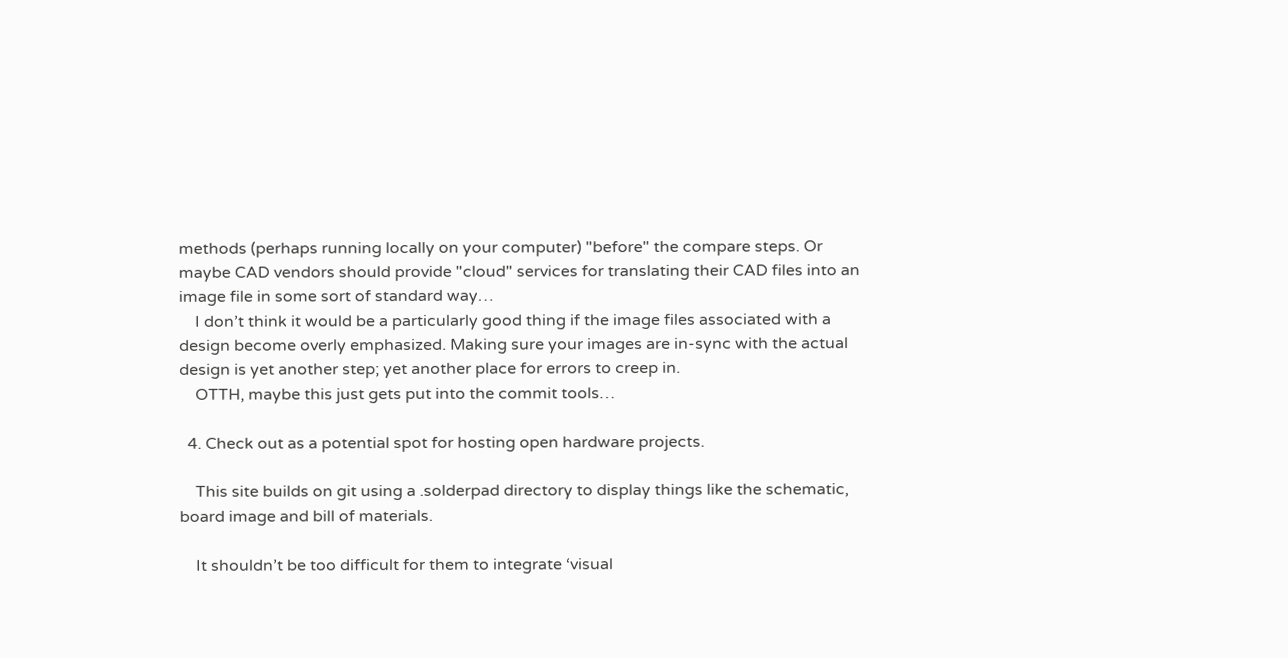methods (perhaps running locally on your computer) "before" the compare steps. Or maybe CAD vendors should provide "cloud" services for translating their CAD files into an image file in some sort of standard way…
    I don’t think it would be a particularly good thing if the image files associated with a design become overly emphasized. Making sure your images are in-sync with the actual design is yet another step; yet another place for errors to creep in.
    OTTH, maybe this just gets put into the commit tools…

  4. Check out as a potential spot for hosting open hardware projects.

    This site builds on git using a .solderpad directory to display things like the schematic, board image and bill of materials.

    It shouldn’t be too difficult for them to integrate ‘visual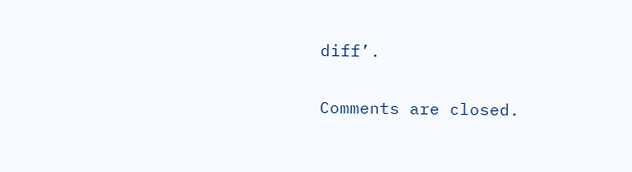diff’.

Comments are closed.